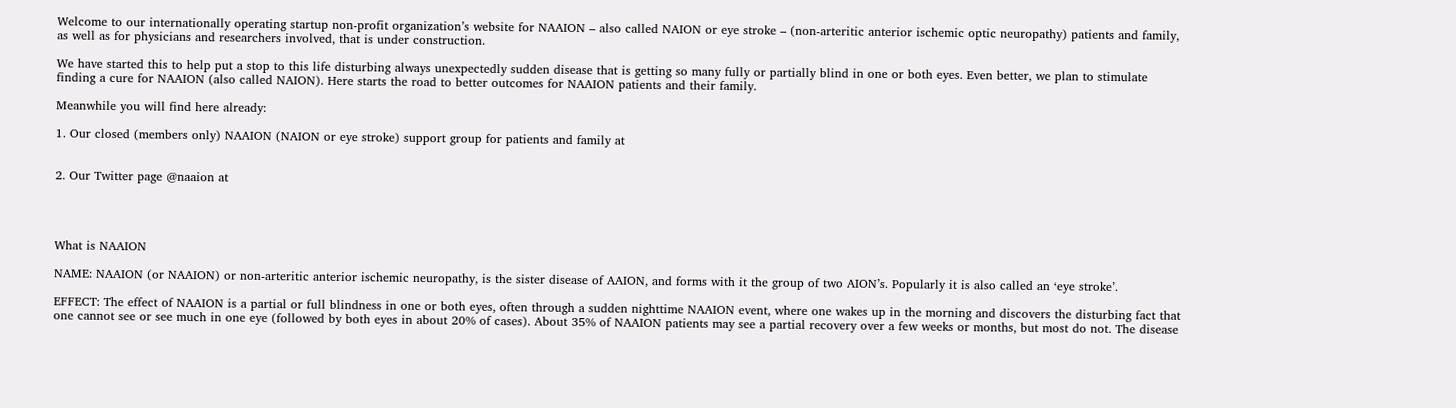Welcome to our internationally operating startup non-profit organization’s website for NAAION – also called NAION or eye stroke – (non-arteritic anterior ischemic optic neuropathy) patients and family, as well as for physicians and researchers involved, that is under construction.

We have started this to help put a stop to this life disturbing always unexpectedly sudden disease that is getting so many fully or partially blind in one or both eyes. Even better, we plan to stimulate finding a cure for NAAION (also called NAION). Here starts the road to better outcomes for NAAION patients and their family.

Meanwhile you will find here already:

1. Our closed (members only) NAAION (NAION or eye stroke) support group for patients and family at


2. Our Twitter page @naaion at




What is NAAION

NAME: NAAION (or NAAION) or non-arteritic anterior ischemic neuropathy, is the sister disease of AAION, and forms with it the group of two AION’s. Popularly it is also called an ‘eye stroke’.

EFFECT: The effect of NAAION is a partial or full blindness in one or both eyes, often through a sudden nighttime NAAION event, where one wakes up in the morning and discovers the disturbing fact that one cannot see or see much in one eye (followed by both eyes in about 20% of cases). About 35% of NAAION patients may see a partial recovery over a few weeks or months, but most do not. The disease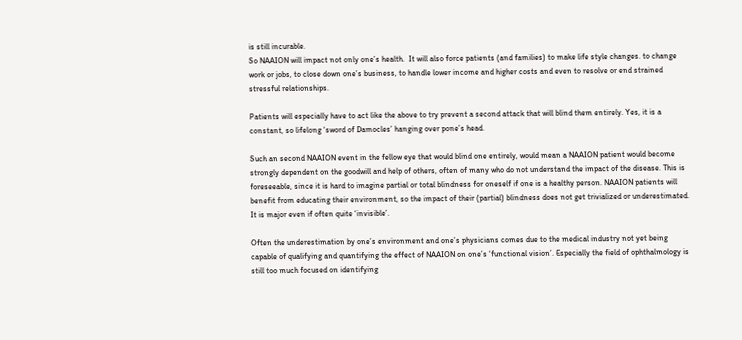is still incurable.
So NAAION will impact not only one’s health.  It will also force patients (and families) to make life style changes. to change work or jobs, to close down one’s business, to handle lower income and higher costs and even to resolve or end strained stressful relationships.

Patients will especially have to act like the above to try prevent a second attack that will blind them entirely. Yes, it is a constant, so lifelong ‘sword of Damocles’ hanging over pone’s head.

Such an second NAAION event in the fellow eye that would blind one entirely, would mean a NAAION patient would become strongly dependent on the goodwill and help of others, often of many who do not understand the impact of the disease. This is foreseeable, since it is hard to imagine partial or total blindness for oneself if one is a healthy person. NAAION patients will benefit from educating their environment, so the impact of their (partial) blindness does not get trivialized or underestimated. It is major even if often quite ‘invisible’.

Often the underestimation by one’s environment and one’s physicians comes due to the medical industry not yet being capable of qualifying and quantifying the effect of NAAION on one’s ‘functional vision’. Especially the field of ophthalmology is still too much focused on identifying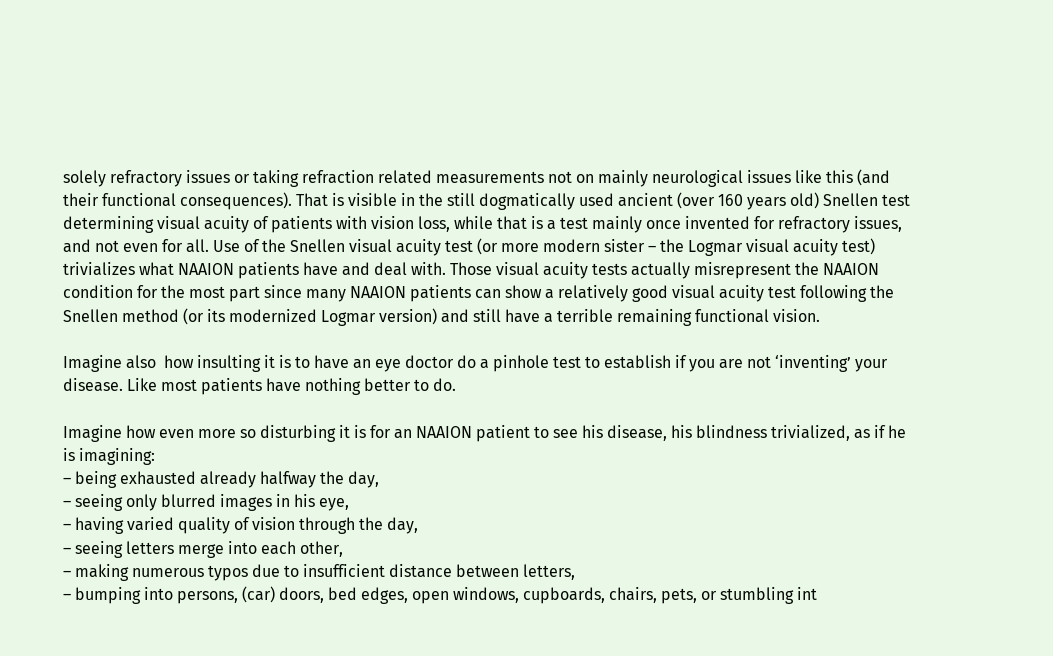solely refractory issues or taking refraction related measurements not on mainly neurological issues like this (and their functional consequences). That is visible in the still dogmatically used ancient (over 160 years old) Snellen test determining visual acuity of patients with vision loss, while that is a test mainly once invented for refractory issues, and not even for all. Use of the Snellen visual acuity test (or more modern sister – the Logmar visual acuity test) trivializes what NAAION patients have and deal with. Those visual acuity tests actually misrepresent the NAAION condition for the most part since many NAAION patients can show a relatively good visual acuity test following the Snellen method (or its modernized Logmar version) and still have a terrible remaining functional vision.

Imagine also  how insulting it is to have an eye doctor do a pinhole test to establish if you are not ‘inventing’ your disease. Like most patients have nothing better to do.

Imagine how even more so disturbing it is for an NAAION patient to see his disease, his blindness trivialized, as if he is imagining:
– being exhausted already halfway the day,
– seeing only blurred images in his eye,
– having varied quality of vision through the day,
– seeing letters merge into each other,
– making numerous typos due to insufficient distance between letters,
– bumping into persons, (car) doors, bed edges, open windows, cupboards, chairs, pets, or stumbling int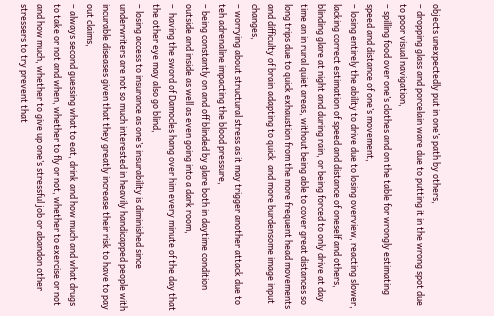objects unexpectedly put in one’s path by others,
– dropping glass and porcelain ware due to putting it in the wrong spot due to poor visual navigation,
– spilling food over one’s clothes and on the table for wrongly estimating speed and distance of one’s movement,
– losing entirely the ability to drive due to losing overview, reacting slower, lacking correct estimation of speed and distance of oneself and others, blinding glare at night and during rain, or being forced to only drive at day time an in rural quiet areas, without being able to cover great distances so long trips due to quick exhaustion from the more frequent head movements and difficulty of brain adapting to quick  and more burdensome image input changes,
– worrying about structural stress as it may trigger another attack due to teh adrenaline impacting the blood pressure,
– being constantly on and off blinded by glare both in daytime condition outside and inside as well as even going into a dark room,
–  having the sword of Damocles hang over him every minute of the day that the other eye may also go blind,
– losing access to insurance as one’s insurability is diminished since underwriters are not so much interested in heavily handicapped people with incurable diseases given that they greatly increase their risk to have to pay out claims,
– always second guessing what to eat, drink and how much and what drugs to take or not and when, whether to fly or not, whether to exercise or not and how much, whether to give up one’s stressful job or abandon other stressers to try prevent that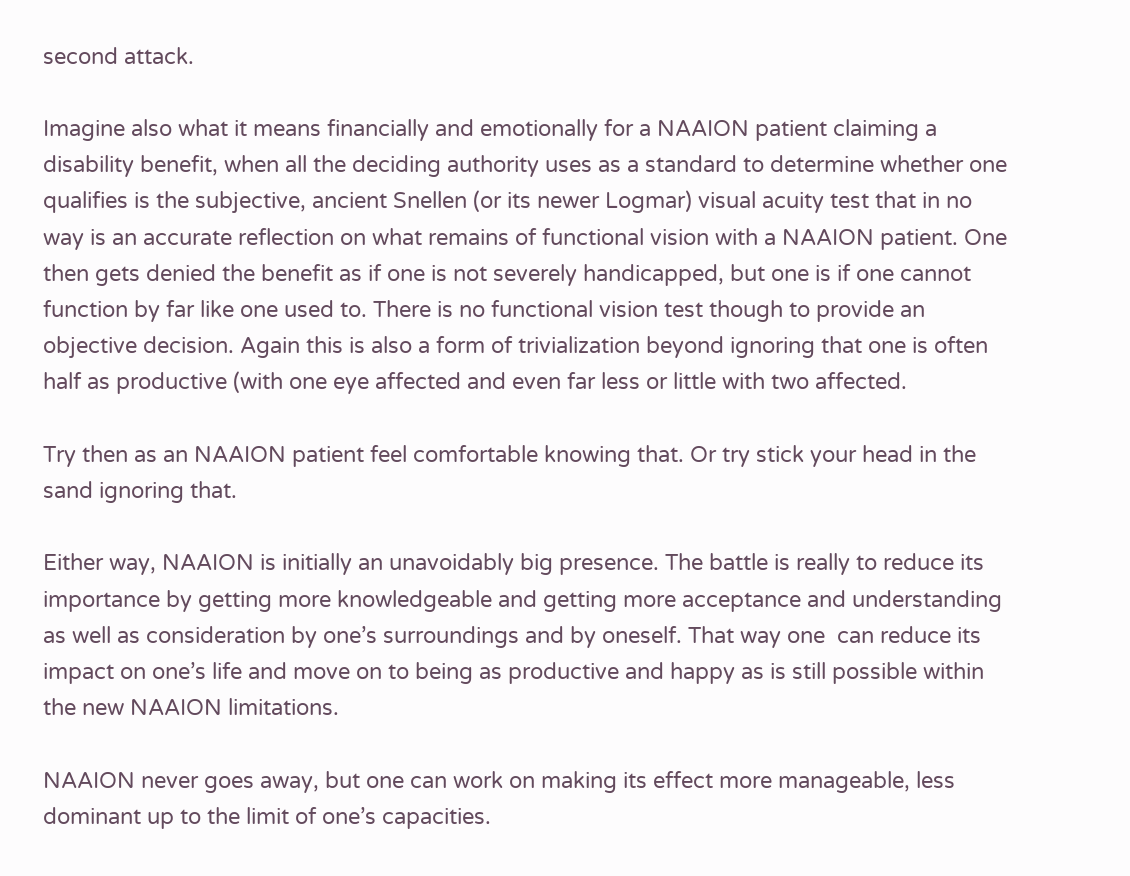second attack.

Imagine also what it means financially and emotionally for a NAAION patient claiming a disability benefit, when all the deciding authority uses as a standard to determine whether one qualifies is the subjective, ancient Snellen (or its newer Logmar) visual acuity test that in no way is an accurate reflection on what remains of functional vision with a NAAION patient. One then gets denied the benefit as if one is not severely handicapped, but one is if one cannot function by far like one used to. There is no functional vision test though to provide an objective decision. Again this is also a form of trivialization beyond ignoring that one is often half as productive (with one eye affected and even far less or little with two affected.

Try then as an NAAION patient feel comfortable knowing that. Or try stick your head in the sand ignoring that.

Either way, NAAION is initially an unavoidably big presence. The battle is really to reduce its importance by getting more knowledgeable and getting more acceptance and understanding as well as consideration by one’s surroundings and by oneself. That way one  can reduce its impact on one’s life and move on to being as productive and happy as is still possible within the new NAAION limitations.

NAAION never goes away, but one can work on making its effect more manageable, less dominant up to the limit of one’s capacities.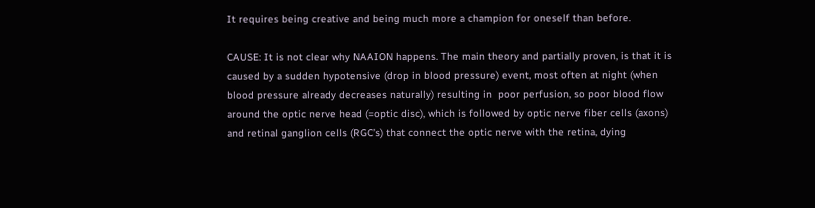It requires being creative and being much more a champion for oneself than before.

CAUSE: It is not clear why NAAION happens. The main theory and partially proven, is that it is caused by a sudden hypotensive (drop in blood pressure) event, most often at night (when blood pressure already decreases naturally) resulting in  poor perfusion, so poor blood flow  around the optic nerve head (=optic disc), which is followed by optic nerve fiber cells (axons) and retinal ganglion cells (RGC’s) that connect the optic nerve with the retina, dying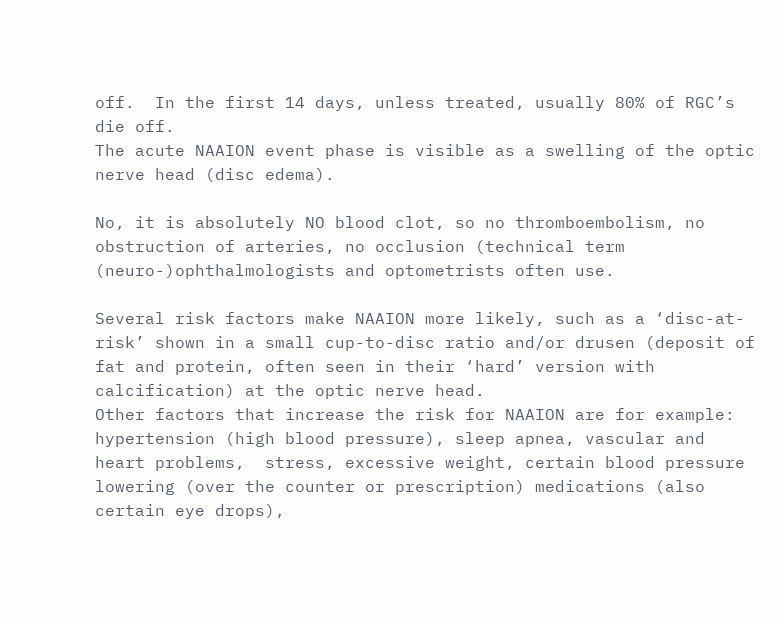off.  In the first 14 days, unless treated, usually 80% of RGC’s die off.
The acute NAAION event phase is visible as a swelling of the optic nerve head (disc edema).

No, it is absolutely NO blood clot, so no thromboembolism, no obstruction of arteries, no occlusion (technical term (neuro-)ophthalmologists and optometrists often use.

Several risk factors make NAAION more likely, such as a ‘disc-at-risk’ shown in a small cup-to-disc ratio and/or drusen (deposit of fat and protein, often seen in their ‘hard’ version with calcification) at the optic nerve head.
Other factors that increase the risk for NAAION are for example: hypertension (high blood pressure), sleep apnea, vascular and heart problems,  stress, excessive weight, certain blood pressure lowering (over the counter or prescription) medications (also certain eye drops),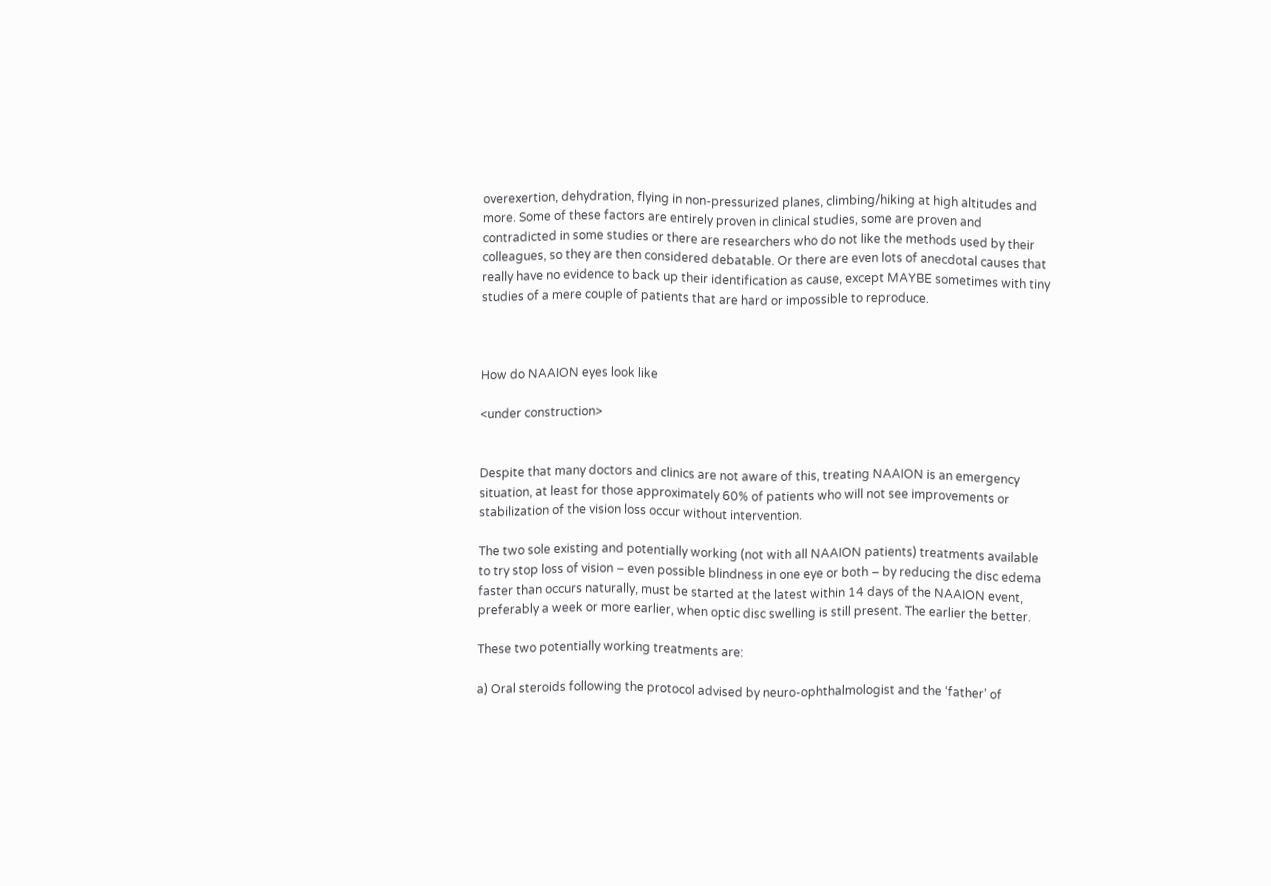overexertion, dehydration, flying in non-pressurized planes, climbing/hiking at high altitudes and more. Some of these factors are entirely proven in clinical studies, some are proven and contradicted in some studies or there are researchers who do not like the methods used by their colleagues, so they are then considered debatable. Or there are even lots of anecdotal causes that really have no evidence to back up their identification as cause, except MAYBE sometimes with tiny studies of a mere couple of patients that are hard or impossible to reproduce.



How do NAAION eyes look like

<under construction>


Despite that many doctors and clinics are not aware of this, treating NAAION is an emergency situation, at least for those approximately 60% of patients who will not see improvements or stabilization of the vision loss occur without intervention.

The two sole existing and potentially working (not with all NAAION patients) treatments available to try stop loss of vision – even possible blindness in one eye or both – by reducing the disc edema faster than occurs naturally, must be started at the latest within 14 days of the NAAION event, preferably a week or more earlier, when optic disc swelling is still present. The earlier the better.

These two potentially working treatments are:

a) Oral steroids following the protocol advised by neuro-ophthalmologist and the ‘father’ of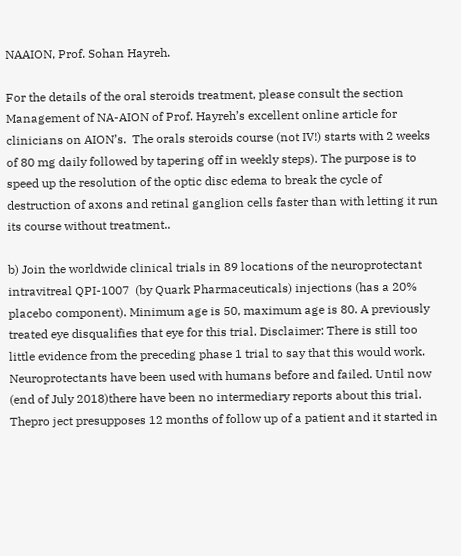NAAION, Prof. Sohan Hayreh.

For the details of the oral steroids treatment, please consult the section Management of NA-AION of Prof. Hayreh’s excellent online article for clinicians on AION’s.  The orals steroids course (not IV!) starts with 2 weeks of 80 mg daily followed by tapering off in weekly steps). The purpose is to speed up the resolution of the optic disc edema to break the cycle of destruction of axons and retinal ganglion cells faster than with letting it run its course without treatment..

b) Join the worldwide clinical trials in 89 locations of the neuroprotectant intravitreal QPI-1007  (by Quark Pharmaceuticals) injections (has a 20% placebo component). Minimum age is 50, maximum age is 80. A previously treated eye disqualifies that eye for this trial. Disclaimer: There is still too little evidence from the preceding phase 1 trial to say that this would work. Neuroprotectants have been used with humans before and failed. Until now (end of July 2018)there have been no intermediary reports about this trial. Thepro ject presupposes 12 months of follow up of a patient and it started in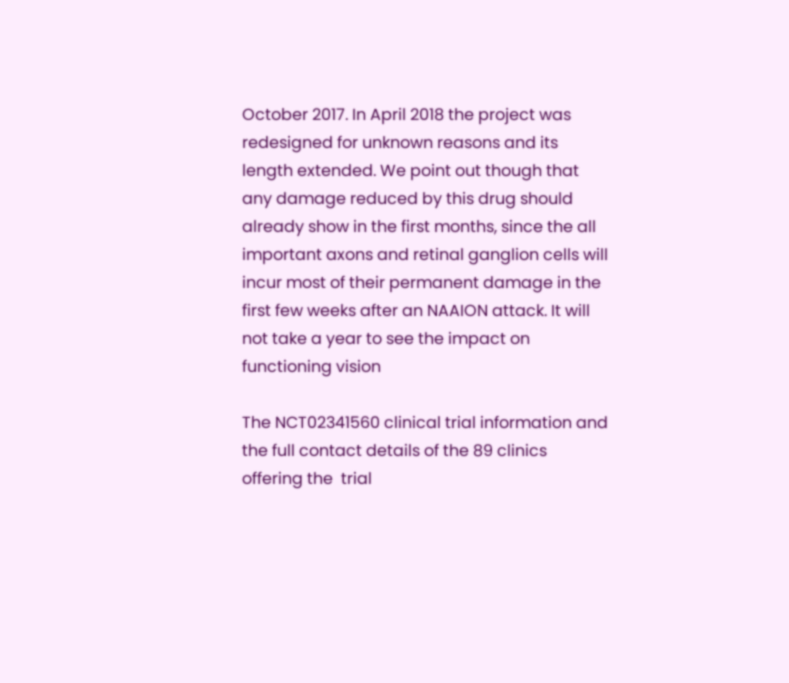October 2017. In April 2018 the project was redesigned for unknown reasons and its length extended. We point out though that any damage reduced by this drug should already show in the first months, since the all important axons and retinal ganglion cells will incur most of their permanent damage in the first few weeks after an NAAION attack. It will not take a year to see the impact on functioning vision

The NCT02341560 clinical trial information and the full contact details of the 89 clinics offering the  trial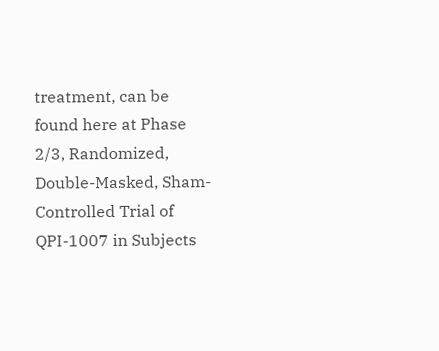treatment, can be found here at Phase 2/3, Randomized, Double-Masked, Sham-Controlled Trial of QPI-1007 in Subjects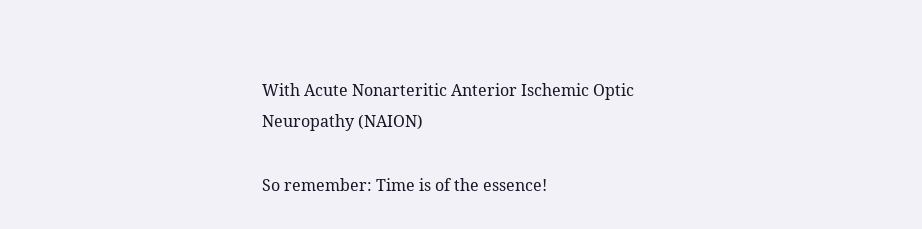With Acute Nonarteritic Anterior Ischemic Optic Neuropathy (NAION)

So remember: Time is of the essence!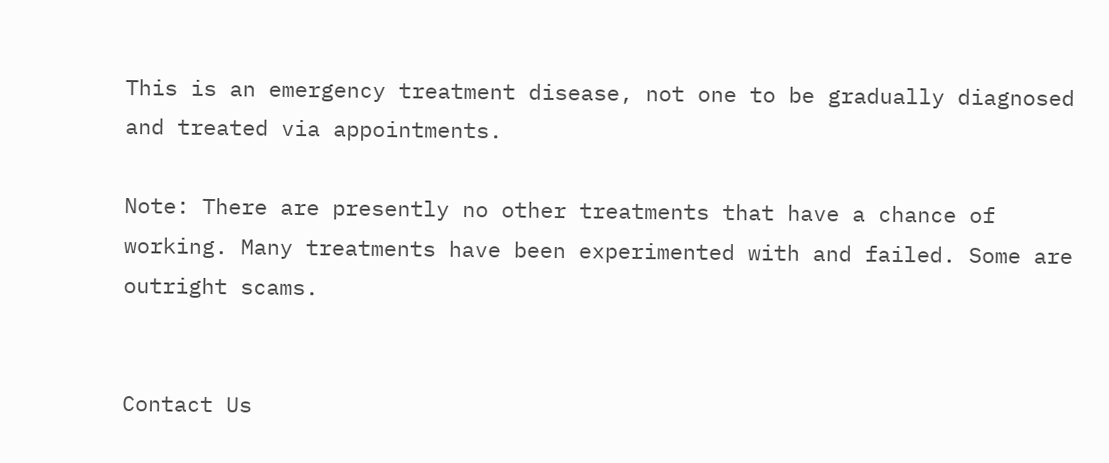This is an emergency treatment disease, not one to be gradually diagnosed and treated via appointments.

Note: There are presently no other treatments that have a chance of working. Many treatments have been experimented with and failed. Some are outright scams.


Contact Us